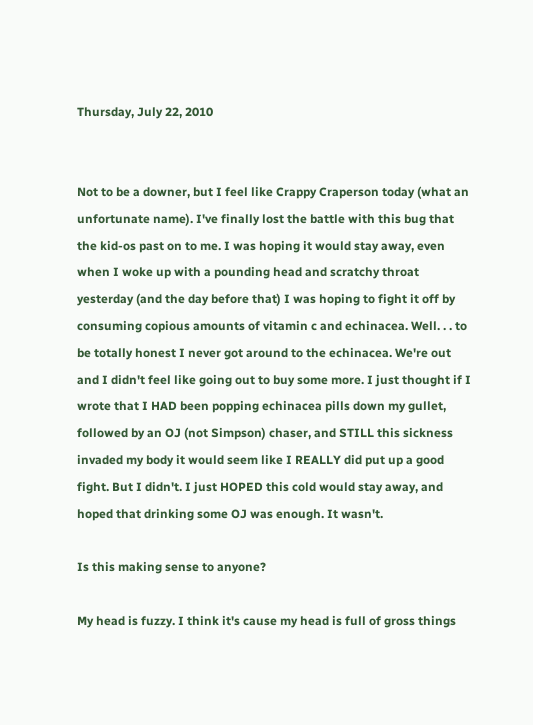Thursday, July 22, 2010


Not to be a downer, but I feel like Crappy Craperson today (what an unfortunate name). I've finally lost the battle with this bug that the kid-os past on to me. I was hoping it would stay away, even when I woke up with a pounding head and scratchy throat yesterday (and the day before that) I was hoping to fight it off by consuming copious amounts of vitamin c and echinacea. Well. . . to be totally honest I never got around to the echinacea. We're out and I didn't feel like going out to buy some more. I just thought if I wrote that I HAD been popping echinacea pills down my gullet, followed by an OJ (not Simpson) chaser, and STILL this sickness invaded my body it would seem like I REALLY did put up a good fight. But I didn't. I just HOPED this cold would stay away, and hoped that drinking some OJ was enough. It wasn't.

Is this making sense to anyone?

My head is fuzzy. I think it's cause my head is full of gross things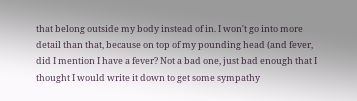that belong outside my body instead of in. I won't go into more detail than that, because on top of my pounding head (and fever, did I mention I have a fever? Not a bad one, just bad enough that I thought I would write it down to get some sympathy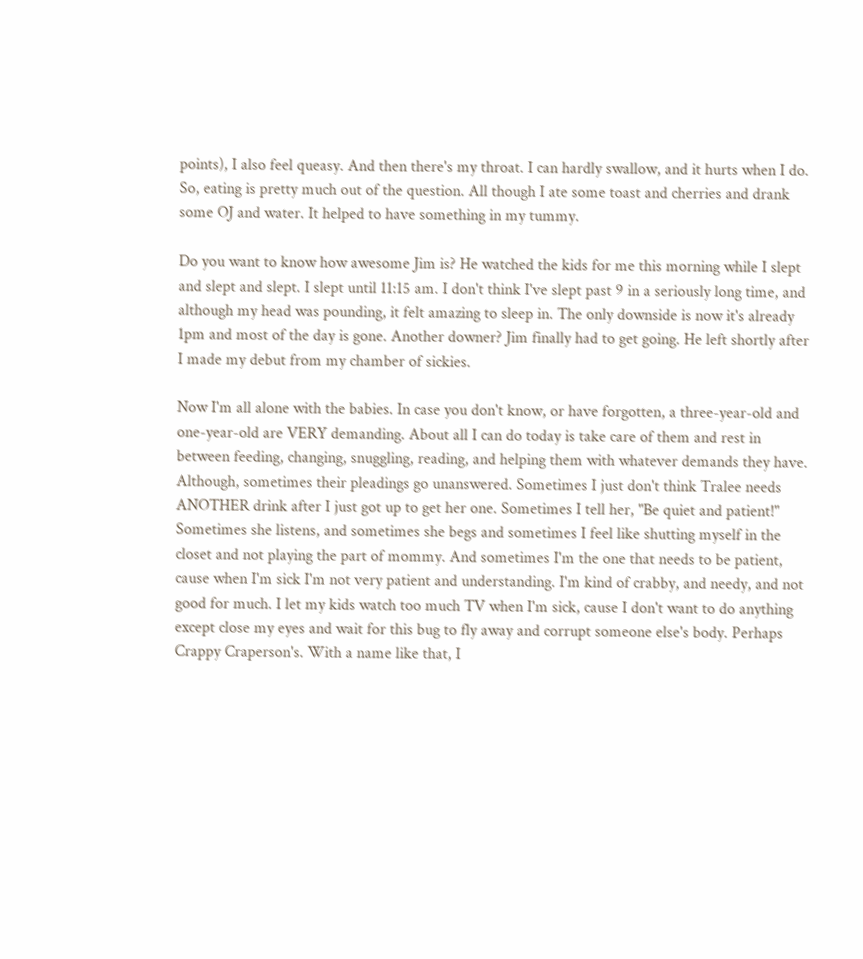points), I also feel queasy. And then there's my throat. I can hardly swallow, and it hurts when I do. So, eating is pretty much out of the question. All though I ate some toast and cherries and drank some OJ and water. It helped to have something in my tummy.

Do you want to know how awesome Jim is? He watched the kids for me this morning while I slept and slept and slept. I slept until 11:15 am. I don't think I've slept past 9 in a seriously long time, and although my head was pounding, it felt amazing to sleep in. The only downside is now it's already 1pm and most of the day is gone. Another downer? Jim finally had to get going. He left shortly after I made my debut from my chamber of sickies.

Now I'm all alone with the babies. In case you don't know, or have forgotten, a three-year-old and one-year-old are VERY demanding. About all I can do today is take care of them and rest in between feeding, changing, snuggling, reading, and helping them with whatever demands they have. Although, sometimes their pleadings go unanswered. Sometimes I just don't think Tralee needs ANOTHER drink after I just got up to get her one. Sometimes I tell her, "Be quiet and patient!" Sometimes she listens, and sometimes she begs and sometimes I feel like shutting myself in the closet and not playing the part of mommy. And sometimes I'm the one that needs to be patient, cause when I'm sick I'm not very patient and understanding. I'm kind of crabby, and needy, and not good for much. I let my kids watch too much TV when I'm sick, cause I don't want to do anything except close my eyes and wait for this bug to fly away and corrupt someone else's body. Perhaps Crappy Craperson's. With a name like that, I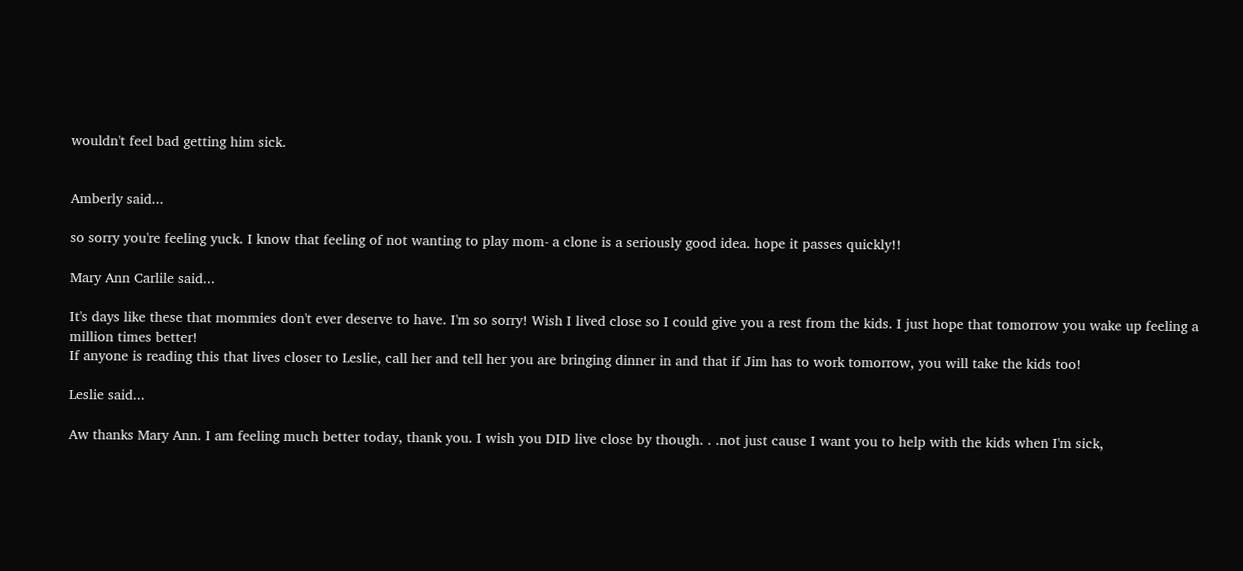wouldn't feel bad getting him sick.


Amberly said...

so sorry you're feeling yuck. I know that feeling of not wanting to play mom- a clone is a seriously good idea. hope it passes quickly!!

Mary Ann Carlile said...

It's days like these that mommies don't ever deserve to have. I'm so sorry! Wish I lived close so I could give you a rest from the kids. I just hope that tomorrow you wake up feeling a million times better!
If anyone is reading this that lives closer to Leslie, call her and tell her you are bringing dinner in and that if Jim has to work tomorrow, you will take the kids too!

Leslie said...

Aw thanks Mary Ann. I am feeling much better today, thank you. I wish you DID live close by though. . .not just cause I want you to help with the kids when I'm sick,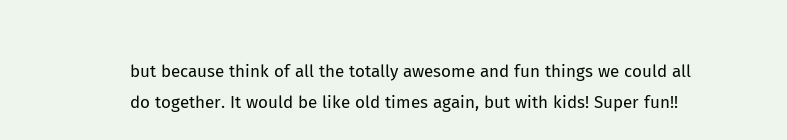but because think of all the totally awesome and fun things we could all do together. It would be like old times again, but with kids! Super fun!!